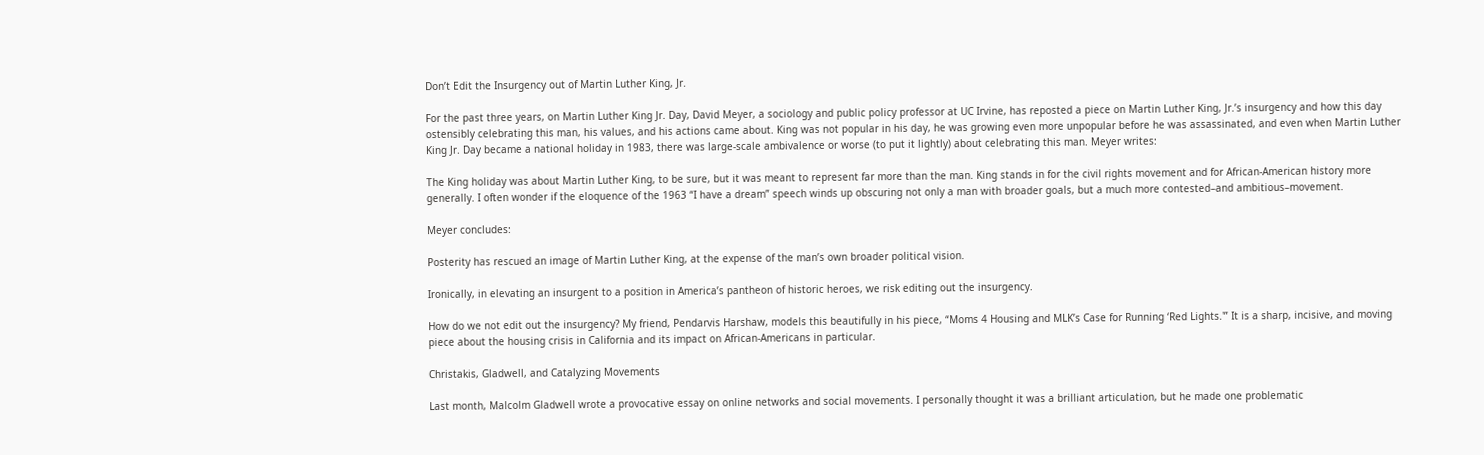Don’t Edit the Insurgency out of Martin Luther King, Jr.

For the past three years, on Martin Luther King Jr. Day, David Meyer, a sociology and public policy professor at UC Irvine, has reposted a piece on Martin Luther King, Jr.’s insurgency and how this day ostensibly celebrating this man, his values, and his actions came about. King was not popular in his day, he was growing even more unpopular before he was assassinated, and even when Martin Luther King Jr. Day became a national holiday in 1983, there was large-scale ambivalence or worse (to put it lightly) about celebrating this man. Meyer writes:

The King holiday was about Martin Luther King, to be sure, but it was meant to represent far more than the man. King stands in for the civil rights movement and for African-American history more generally. I often wonder if the eloquence of the 1963 “I have a dream” speech winds up obscuring not only a man with broader goals, but a much more contested–and ambitious–movement.

Meyer concludes:

Posterity has rescued an image of Martin Luther King, at the expense of the man’s own broader political vision.

Ironically, in elevating an insurgent to a position in America’s pantheon of historic heroes, we risk editing out the insurgency.

How do we not edit out the insurgency? My friend, Pendarvis Harshaw, models this beautifully in his piece, “Moms 4 Housing and MLK’s Case for Running ‘Red Lights.'” It is a sharp, incisive, and moving piece about the housing crisis in California and its impact on African-Americans in particular.

Christakis, Gladwell, and Catalyzing Movements

Last month, Malcolm Gladwell wrote a provocative essay on online networks and social movements. I personally thought it was a brilliant articulation, but he made one problematic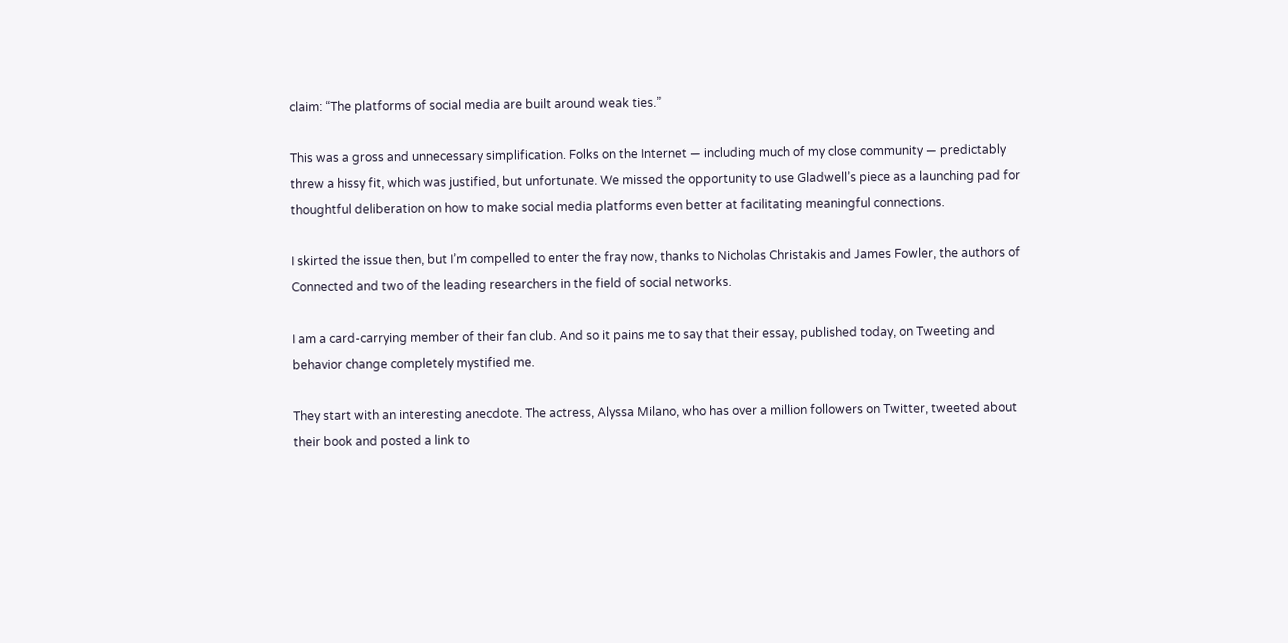claim: “The platforms of social media are built around weak ties.”

This was a gross and unnecessary simplification. Folks on the Internet — including much of my close community — predictably threw a hissy fit, which was justified, but unfortunate. We missed the opportunity to use Gladwell’s piece as a launching pad for thoughtful deliberation on how to make social media platforms even better at facilitating meaningful connections.

I skirted the issue then, but I’m compelled to enter the fray now, thanks to Nicholas Christakis and James Fowler, the authors of Connected and two of the leading researchers in the field of social networks.

I am a card-carrying member of their fan club. And so it pains me to say that their essay, published today, on Tweeting and behavior change completely mystified me.

They start with an interesting anecdote. The actress, Alyssa Milano, who has over a million followers on Twitter, tweeted about their book and posted a link to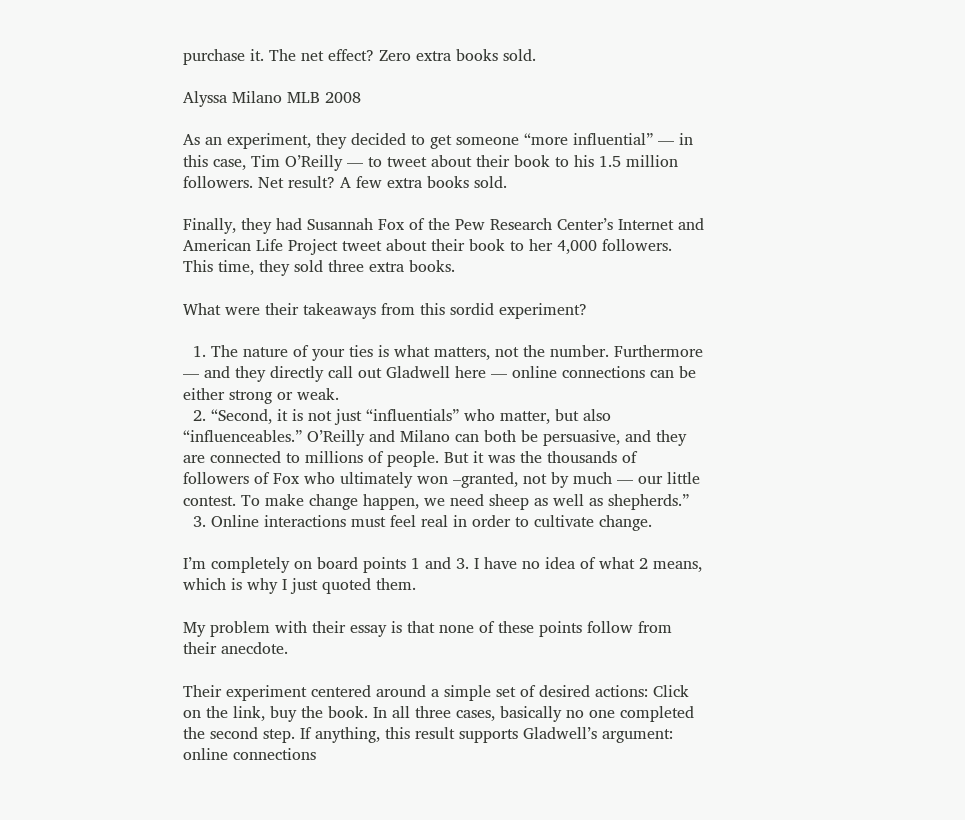purchase it. The net effect? Zero extra books sold.

Alyssa Milano MLB 2008

As an experiment, they decided to get someone “more influential” — in this case, Tim O’Reilly — to tweet about their book to his 1.5 million followers. Net result? A few extra books sold.

Finally, they had Susannah Fox of the Pew Research Center’s Internet and American Life Project tweet about their book to her 4,000 followers. This time, they sold three extra books.

What were their takeaways from this sordid experiment?

  1. The nature of your ties is what matters, not the number. Furthermore — and they directly call out Gladwell here — online connections can be either strong or weak.
  2. “Second, it is not just “influentials” who matter, but also “influenceables.” O’Reilly and Milano can both be persuasive, and they are connected to millions of people. But it was the thousands of followers of Fox who ultimately won –granted, not by much — our little contest. To make change happen, we need sheep as well as shepherds.”
  3. Online interactions must feel real in order to cultivate change.

I’m completely on board points 1 and 3. I have no idea of what 2 means, which is why I just quoted them.

My problem with their essay is that none of these points follow from their anecdote.

Their experiment centered around a simple set of desired actions: Click on the link, buy the book. In all three cases, basically no one completed the second step. If anything, this result supports Gladwell’s argument: online connections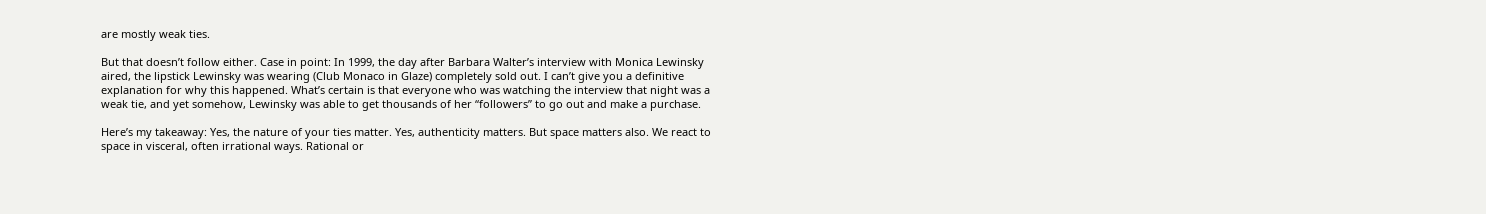are mostly weak ties.

But that doesn’t follow either. Case in point: In 1999, the day after Barbara Walter’s interview with Monica Lewinsky aired, the lipstick Lewinsky was wearing (Club Monaco in Glaze) completely sold out. I can’t give you a definitive explanation for why this happened. What’s certain is that everyone who was watching the interview that night was a weak tie, and yet somehow, Lewinsky was able to get thousands of her “followers” to go out and make a purchase.

Here’s my takeaway: Yes, the nature of your ties matter. Yes, authenticity matters. But space matters also. We react to space in visceral, often irrational ways. Rational or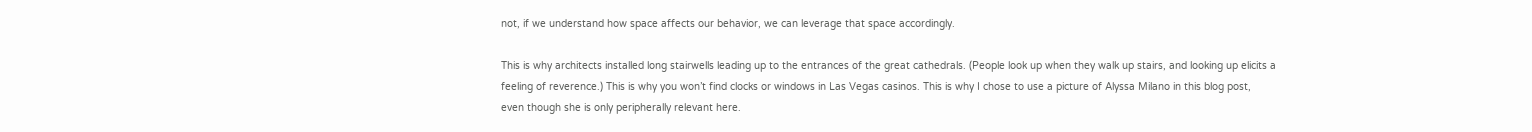not, if we understand how space affects our behavior, we can leverage that space accordingly.

This is why architects installed long stairwells leading up to the entrances of the great cathedrals. (People look up when they walk up stairs, and looking up elicits a feeling of reverence.) This is why you won’t find clocks or windows in Las Vegas casinos. This is why I chose to use a picture of Alyssa Milano in this blog post, even though she is only peripherally relevant here.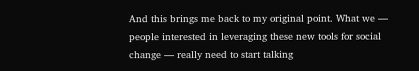And this brings me back to my original point. What we — people interested in leveraging these new tools for social change — really need to start talking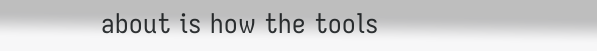about is how the tools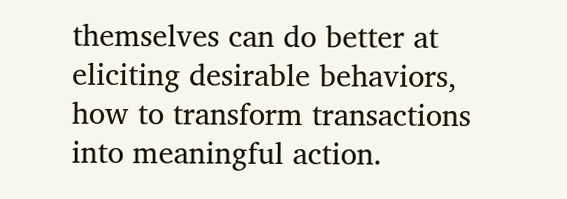themselves can do better at eliciting desirable behaviors, how to transform transactions into meaningful action.